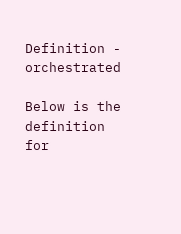Definition - orchestrated

Below is the definition for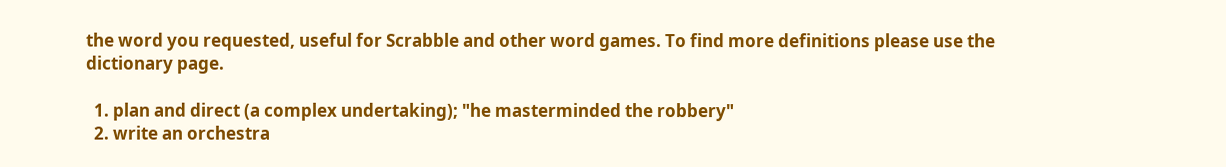the word you requested, useful for Scrabble and other word games. To find more definitions please use the dictionary page.

  1. plan and direct (a complex undertaking); "he masterminded the robbery"
  2. write an orchestra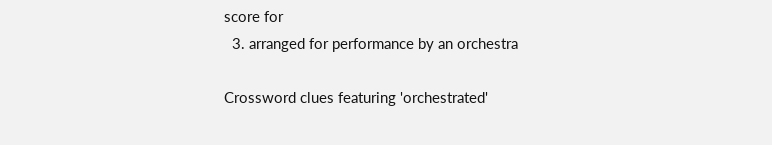score for
  3. arranged for performance by an orchestra

Crossword clues featuring 'orchestrated'